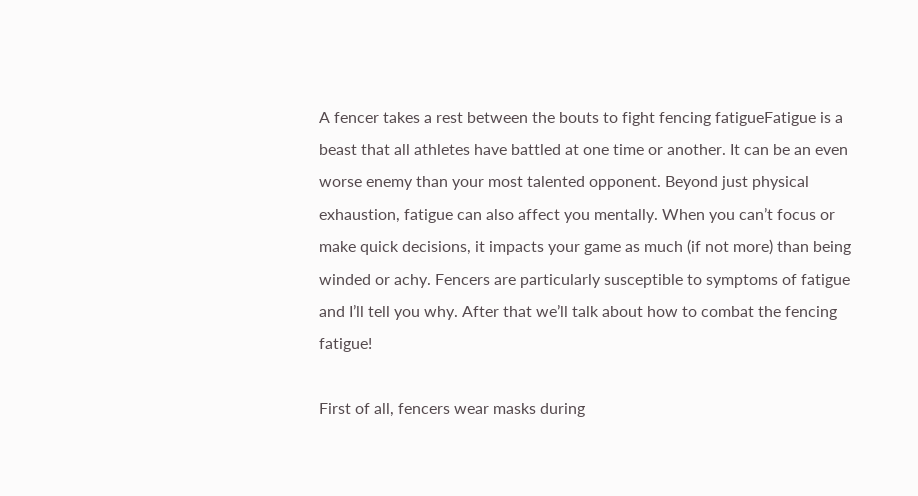A fencer takes a rest between the bouts to fight fencing fatigueFatigue is a beast that all athletes have battled at one time or another. It can be an even worse enemy than your most talented opponent. Beyond just physical exhaustion, fatigue can also affect you mentally. When you can’t focus or make quick decisions, it impacts your game as much (if not more) than being winded or achy. Fencers are particularly susceptible to symptoms of fatigue and I’ll tell you why. After that we’ll talk about how to combat the fencing fatigue!

First of all, fencers wear masks during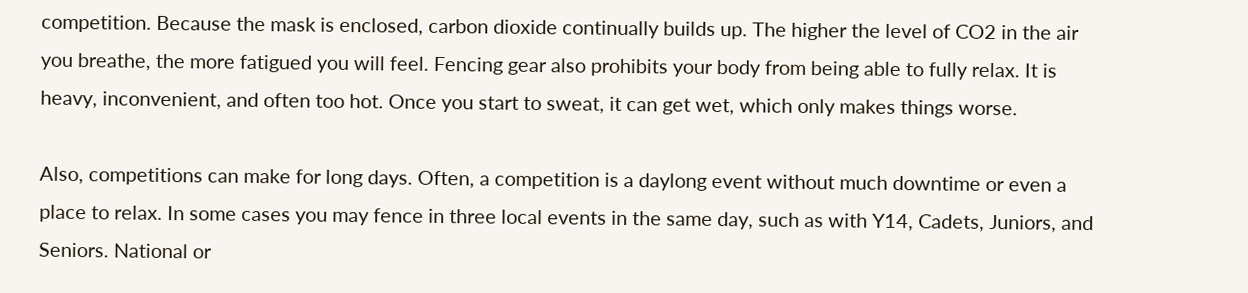competition. Because the mask is enclosed, carbon dioxide continually builds up. The higher the level of CO2 in the air you breathe, the more fatigued you will feel. Fencing gear also prohibits your body from being able to fully relax. It is heavy, inconvenient, and often too hot. Once you start to sweat, it can get wet, which only makes things worse.

Also, competitions can make for long days. Often, a competition is a daylong event without much downtime or even a place to relax. In some cases you may fence in three local events in the same day, such as with Y14, Cadets, Juniors, and Seniors. National or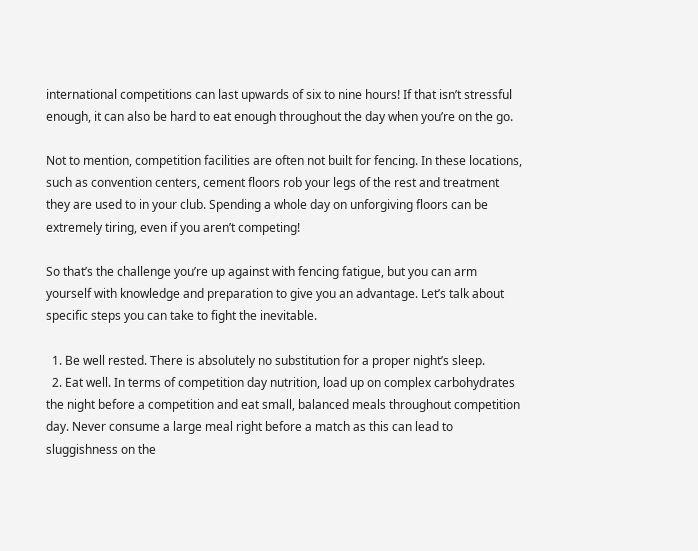international competitions can last upwards of six to nine hours! If that isn’t stressful enough, it can also be hard to eat enough throughout the day when you’re on the go.

Not to mention, competition facilities are often not built for fencing. In these locations, such as convention centers, cement floors rob your legs of the rest and treatment they are used to in your club. Spending a whole day on unforgiving floors can be extremely tiring, even if you aren’t competing!

So that’s the challenge you’re up against with fencing fatigue, but you can arm yourself with knowledge and preparation to give you an advantage. Let’s talk about specific steps you can take to fight the inevitable.

  1. Be well rested. There is absolutely no substitution for a proper night’s sleep.
  2. Eat well. In terms of competition day nutrition, load up on complex carbohydrates the night before a competition and eat small, balanced meals throughout competition day. Never consume a large meal right before a match as this can lead to sluggishness on the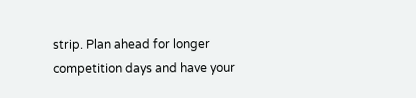strip. Plan ahead for longer competition days and have your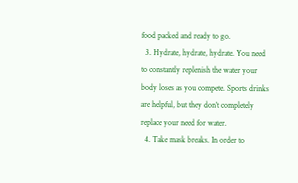food packed and ready to go.
  3. Hydrate, hydrate, hydrate. You need to constantly replenish the water your body loses as you compete. Sports drinks are helpful, but they don’t completely replace your need for water.
  4. Take mask breaks. In order to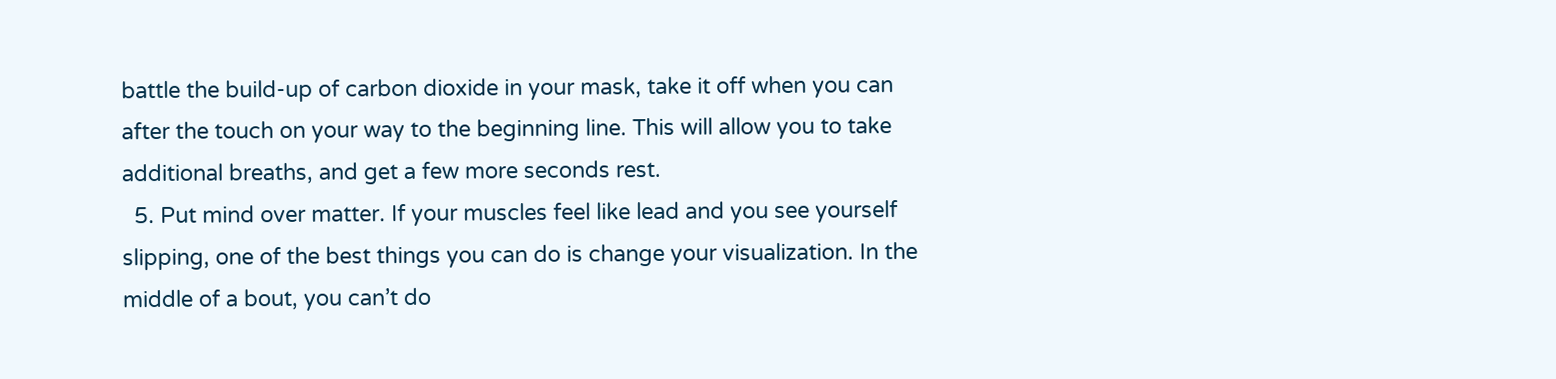battle the build-up of carbon dioxide in your mask, take it off when you can after the touch on your way to the beginning line. This will allow you to take additional breaths, and get a few more seconds rest.
  5. Put mind over matter. If your muscles feel like lead and you see yourself slipping, one of the best things you can do is change your visualization. In the middle of a bout, you can’t do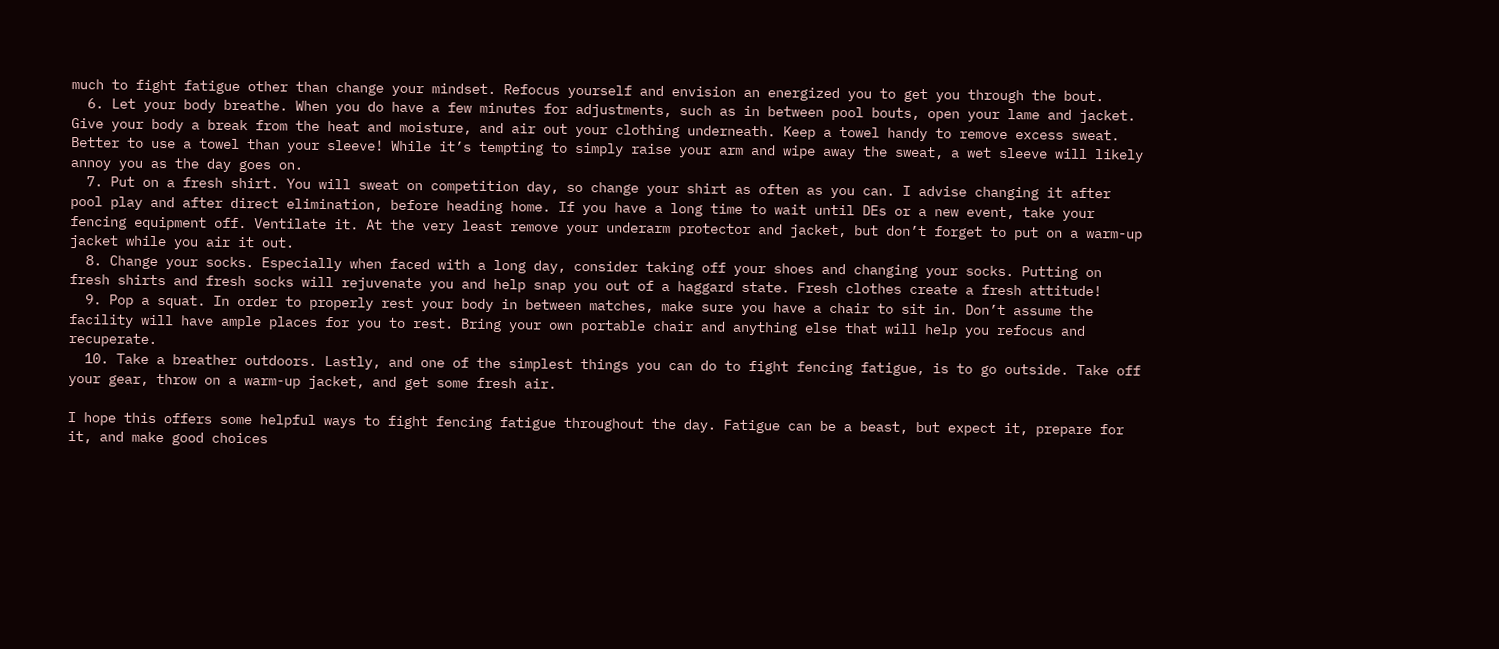much to fight fatigue other than change your mindset. Refocus yourself and envision an energized you to get you through the bout.
  6. Let your body breathe. When you do have a few minutes for adjustments, such as in between pool bouts, open your lame and jacket. Give your body a break from the heat and moisture, and air out your clothing underneath. Keep a towel handy to remove excess sweat. Better to use a towel than your sleeve! While it’s tempting to simply raise your arm and wipe away the sweat, a wet sleeve will likely annoy you as the day goes on.
  7. Put on a fresh shirt. You will sweat on competition day, so change your shirt as often as you can. I advise changing it after pool play and after direct elimination, before heading home. If you have a long time to wait until DEs or a new event, take your fencing equipment off. Ventilate it. At the very least remove your underarm protector and jacket, but don’t forget to put on a warm-up jacket while you air it out.
  8. Change your socks. Especially when faced with a long day, consider taking off your shoes and changing your socks. Putting on fresh shirts and fresh socks will rejuvenate you and help snap you out of a haggard state. Fresh clothes create a fresh attitude!
  9. Pop a squat. In order to properly rest your body in between matches, make sure you have a chair to sit in. Don’t assume the facility will have ample places for you to rest. Bring your own portable chair and anything else that will help you refocus and recuperate.
  10. Take a breather outdoors. Lastly, and one of the simplest things you can do to fight fencing fatigue, is to go outside. Take off your gear, throw on a warm-up jacket, and get some fresh air.

I hope this offers some helpful ways to fight fencing fatigue throughout the day. Fatigue can be a beast, but expect it, prepare for it, and make good choices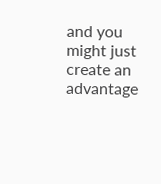and you might just create an advantage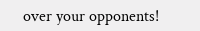over your opponents!